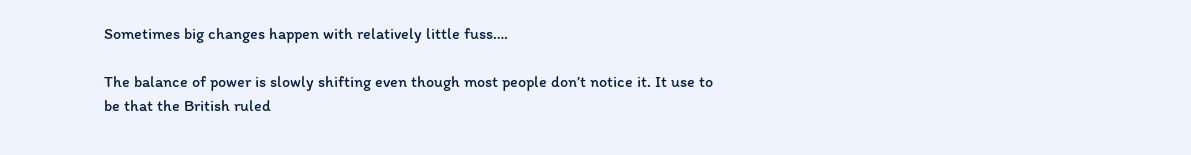Sometimes big changes happen with relatively little fuss….

The balance of power is slowly shifting even though most people don’t notice it. It use to be that the British ruled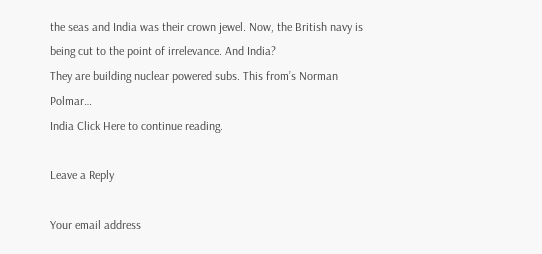the seas and India was their crown jewel. Now, the British navy is being cut to the point of irrelevance. And India?
They are building nuclear powered subs. This from’s Norman Polmar…
India Click Here to continue reading.

Leave a Reply

Your email address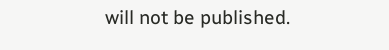will not be published.